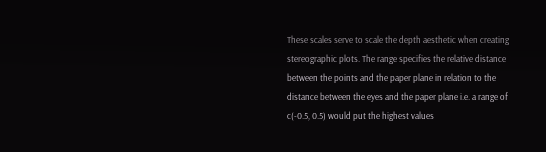These scales serve to scale the depth aesthetic when creating stereographic plots. The range specifies the relative distance between the points and the paper plane in relation to the distance between the eyes and the paper plane i.e. a range of c(-0.5, 0.5) would put the highest values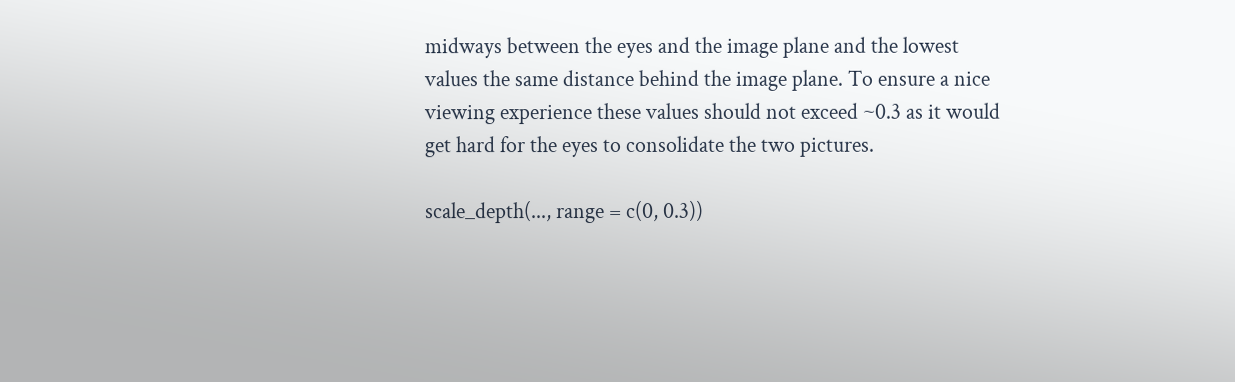midways between the eyes and the image plane and the lowest values the same distance behind the image plane. To ensure a nice viewing experience these values should not exceed ~0.3 as it would get hard for the eyes to consolidate the two pictures.

scale_depth(..., range = c(0, 0.3))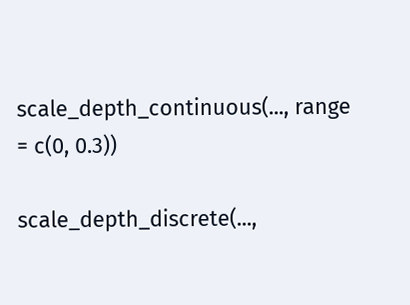scale_depth_continuous(..., range = c(0, 0.3))

scale_depth_discrete(...,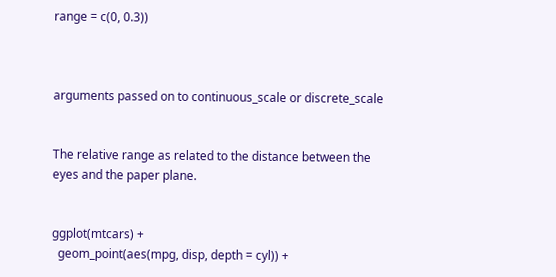range = c(0, 0.3))



arguments passed on to continuous_scale or discrete_scale


The relative range as related to the distance between the eyes and the paper plane.


ggplot(mtcars) +
  geom_point(aes(mpg, disp, depth = cyl)) +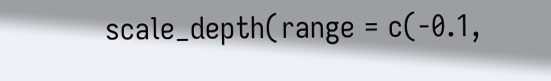scale_depth(range = c(-0.1,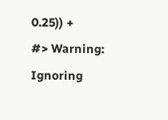0.25)) +
#> Warning: Ignoring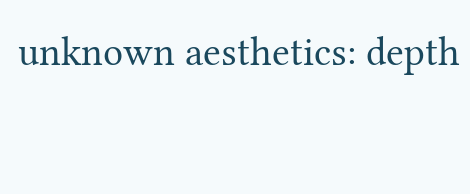unknown aesthetics: depth